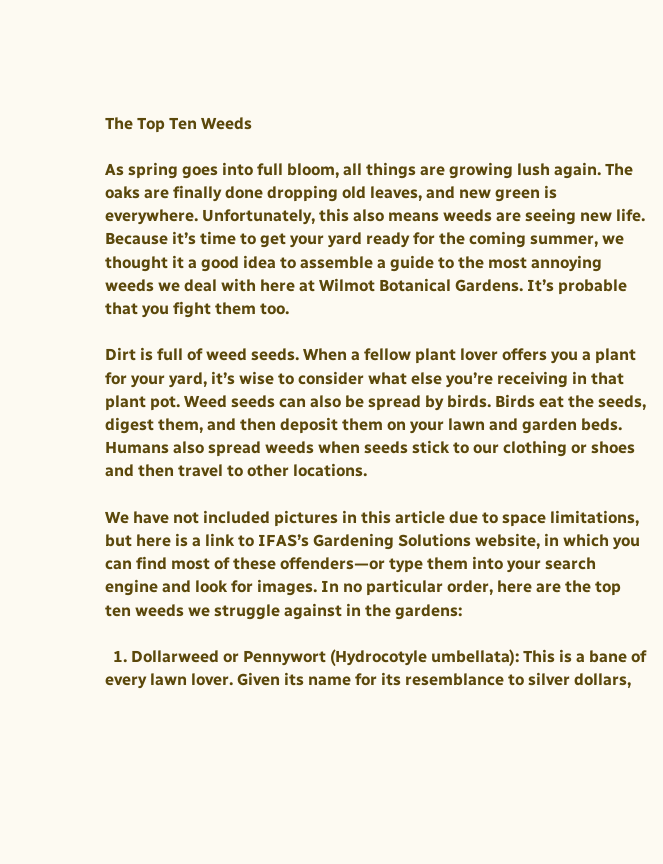The Top Ten Weeds

As spring goes into full bloom, all things are growing lush again. The oaks are finally done dropping old leaves, and new green is everywhere. Unfortunately, this also means weeds are seeing new life. Because it’s time to get your yard ready for the coming summer, we thought it a good idea to assemble a guide to the most annoying weeds we deal with here at Wilmot Botanical Gardens. It’s probable that you fight them too.

Dirt is full of weed seeds. When a fellow plant lover offers you a plant for your yard, it’s wise to consider what else you’re receiving in that plant pot. Weed seeds can also be spread by birds. Birds eat the seeds, digest them, and then deposit them on your lawn and garden beds. Humans also spread weeds when seeds stick to our clothing or shoes and then travel to other locations.

We have not included pictures in this article due to space limitations, but here is a link to IFAS’s Gardening Solutions website, in which you can find most of these offenders—or type them into your search engine and look for images. In no particular order, here are the top ten weeds we struggle against in the gardens:

  1. Dollarweed or Pennywort (Hydrocotyle umbellata): This is a bane of every lawn lover. Given its name for its resemblance to silver dollars,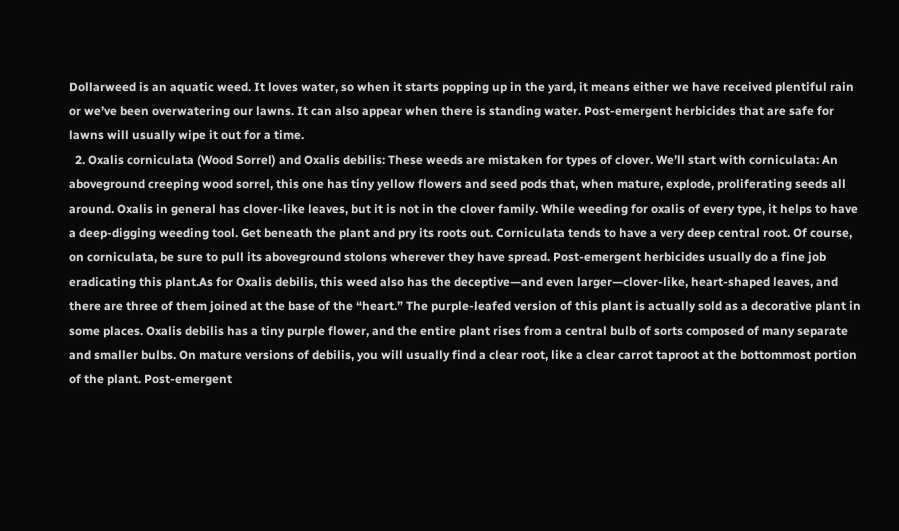Dollarweed is an aquatic weed. It loves water, so when it starts popping up in the yard, it means either we have received plentiful rain or we’ve been overwatering our lawns. It can also appear when there is standing water. Post-emergent herbicides that are safe for lawns will usually wipe it out for a time.
  2. Oxalis corniculata (Wood Sorrel) and Oxalis debilis: These weeds are mistaken for types of clover. We’ll start with corniculata: An aboveground creeping wood sorrel, this one has tiny yellow flowers and seed pods that, when mature, explode, proliferating seeds all around. Oxalis in general has clover-like leaves, but it is not in the clover family. While weeding for oxalis of every type, it helps to have a deep-digging weeding tool. Get beneath the plant and pry its roots out. Corniculata tends to have a very deep central root. Of course, on corniculata, be sure to pull its aboveground stolons wherever they have spread. Post-emergent herbicides usually do a fine job eradicating this plant.As for Oxalis debilis, this weed also has the deceptive—and even larger—clover-like, heart-shaped leaves, and there are three of them joined at the base of the “heart.” The purple-leafed version of this plant is actually sold as a decorative plant in some places. Oxalis debilis has a tiny purple flower, and the entire plant rises from a central bulb of sorts composed of many separate and smaller bulbs. On mature versions of debilis, you will usually find a clear root, like a clear carrot taproot at the bottommost portion of the plant. Post-emergent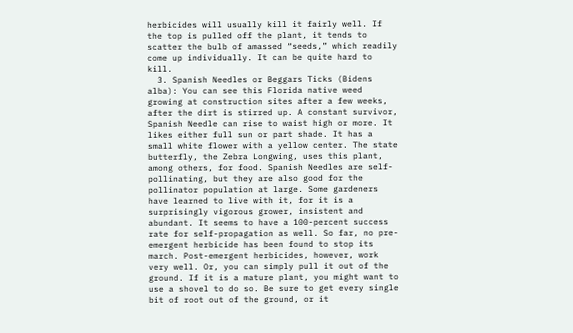herbicides will usually kill it fairly well. If the top is pulled off the plant, it tends to scatter the bulb of amassed “seeds,” which readily come up individually. It can be quite hard to kill.
  3. Spanish Needles or Beggars Ticks (Bidens alba): You can see this Florida native weed growing at construction sites after a few weeks, after the dirt is stirred up. A constant survivor, Spanish Needle can rise to waist high or more. It likes either full sun or part shade. It has a small white flower with a yellow center. The state butterfly, the Zebra Longwing, uses this plant, among others, for food. Spanish Needles are self-pollinating, but they are also good for the pollinator population at large. Some gardeners have learned to live with it, for it is a surprisingly vigorous grower, insistent and abundant. It seems to have a 100-percent success rate for self-propagation as well. So far, no pre-emergent herbicide has been found to stop its march. Post-emergent herbicides, however, work very well. Or, you can simply pull it out of the ground. If it is a mature plant, you might want to use a shovel to do so. Be sure to get every single bit of root out of the ground, or it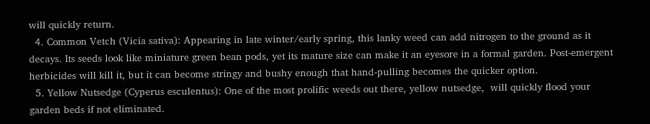will quickly return.
  4. Common Vetch (Vicia sativa): Appearing in late winter/early spring, this lanky weed can add nitrogen to the ground as it decays. Its seeds look like miniature green bean pods, yet its mature size can make it an eyesore in a formal garden. Post-emergent herbicides will kill it, but it can become stringy and bushy enough that hand-pulling becomes the quicker option.
  5. Yellow Nutsedge (Cyperus esculentus): One of the most prolific weeds out there, yellow nutsedge,  will quickly flood your garden beds if not eliminated.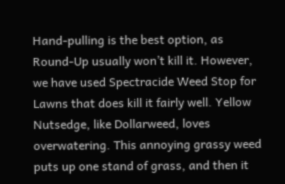Hand-pulling is the best option, as Round-Up usually won’t kill it. However, we have used Spectracide Weed Stop for Lawns that does kill it fairly well. Yellow Nutsedge, like Dollarweed, loves overwatering. This annoying grassy weed puts up one stand of grass, and then it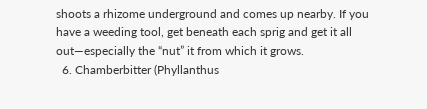shoots a rhizome underground and comes up nearby. If you have a weeding tool, get beneath each sprig and get it all out—especially the “nut” it from which it grows.
  6. Chamberbitter (Phyllanthus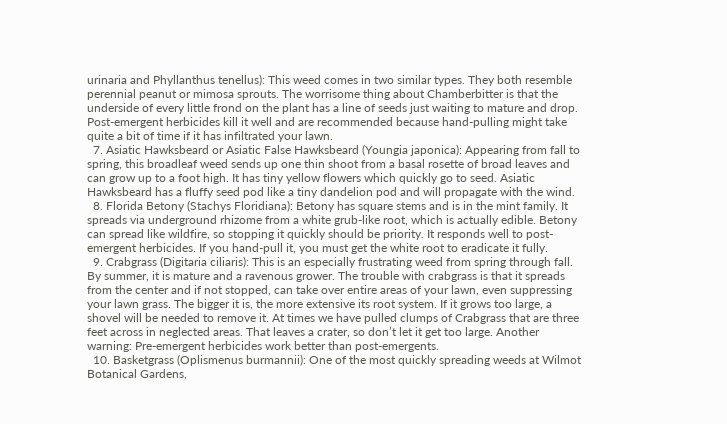urinaria and Phyllanthus tenellus): This weed comes in two similar types. They both resemble perennial peanut or mimosa sprouts. The worrisome thing about Chamberbitter is that the underside of every little frond on the plant has a line of seeds just waiting to mature and drop. Post-emergent herbicides kill it well and are recommended because hand-pulling might take quite a bit of time if it has infiltrated your lawn.
  7. Asiatic Hawksbeard or Asiatic False Hawksbeard (Youngia japonica): Appearing from fall to spring, this broadleaf weed sends up one thin shoot from a basal rosette of broad leaves and can grow up to a foot high. It has tiny yellow flowers which quickly go to seed. Asiatic Hawksbeard has a fluffy seed pod like a tiny dandelion pod and will propagate with the wind.
  8. Florida Betony (Stachys Floridiana): Betony has square stems and is in the mint family. It spreads via underground rhizome from a white grub-like root, which is actually edible. Betony can spread like wildfire, so stopping it quickly should be priority. It responds well to post-emergent herbicides. If you hand-pull it, you must get the white root to eradicate it fully.
  9. Crabgrass (Digitaria ciliaris): This is an especially frustrating weed from spring through fall. By summer, it is mature and a ravenous grower. The trouble with crabgrass is that it spreads from the center and if not stopped, can take over entire areas of your lawn, even suppressing your lawn grass. The bigger it is, the more extensive its root system. If it grows too large, a shovel will be needed to remove it. At times we have pulled clumps of Crabgrass that are three feet across in neglected areas. That leaves a crater, so don’t let it get too large. Another warning: Pre-emergent herbicides work better than post-emergents.
  10. Basketgrass (Oplismenus burmannii): One of the most quickly spreading weeds at Wilmot Botanical Gardens,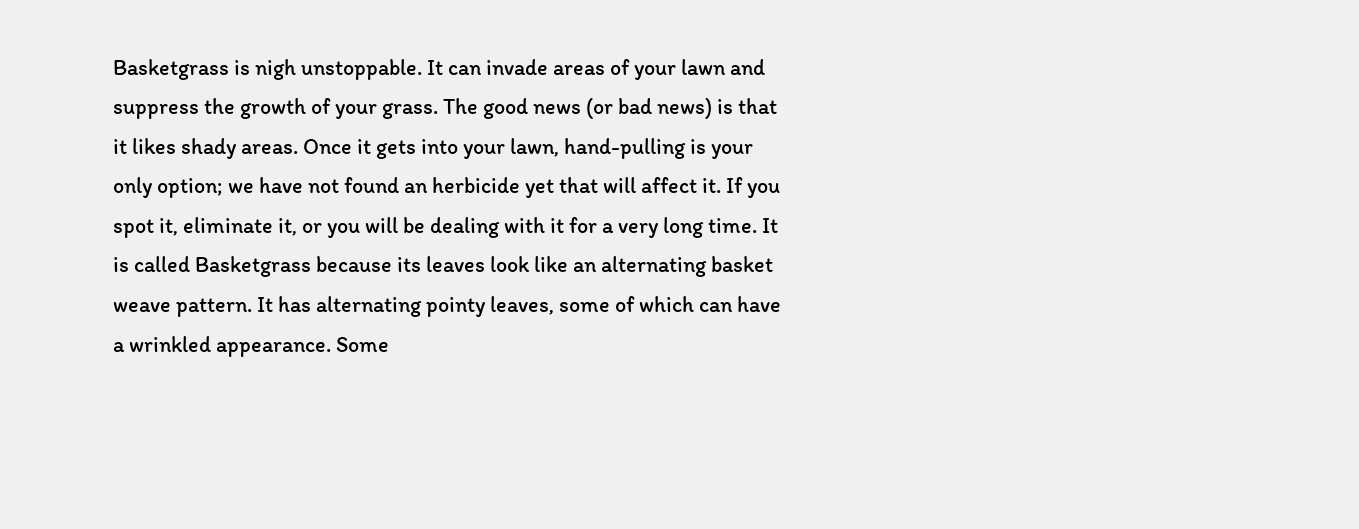Basketgrass is nigh unstoppable. It can invade areas of your lawn and suppress the growth of your grass. The good news (or bad news) is that it likes shady areas. Once it gets into your lawn, hand-pulling is your only option; we have not found an herbicide yet that will affect it. If you spot it, eliminate it, or you will be dealing with it for a very long time. It is called Basketgrass because its leaves look like an alternating basket weave pattern. It has alternating pointy leaves, some of which can have a wrinkled appearance. Some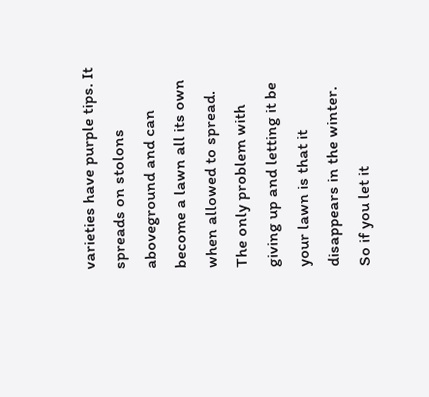varieties have purple tips. It spreads on stolons aboveground and can become a lawn all its own when allowed to spread. The only problem with giving up and letting it be your lawn is that it disappears in the winter. So if you let it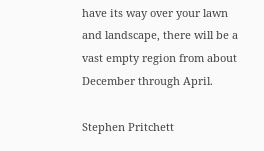have its way over your lawn and landscape, there will be a vast empty region from about December through April.

Stephen Pritchett